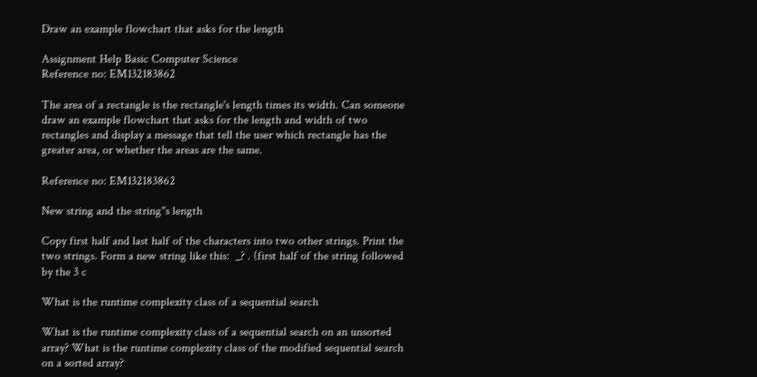Draw an example flowchart that asks for the length

Assignment Help Basic Computer Science
Reference no: EM132183862

The area of a rectangle is the rectangle's length times its width. Can someone draw an example flowchart that asks for the length and width of two rectangles and display a message that tell the user which rectangle has the greater area, or whether the areas are the same.

Reference no: EM132183862

New string and the string''s length

Copy first half and last half of the characters into two other strings. Print the two strings. Form a new string like this:  _? . (first half of the string followed by the 3 c

What is the runtime complexity class of a sequential search

What is the runtime complexity class of a sequential search on an unsorted array? What is the runtime complexity class of the modified sequential search on a sorted array?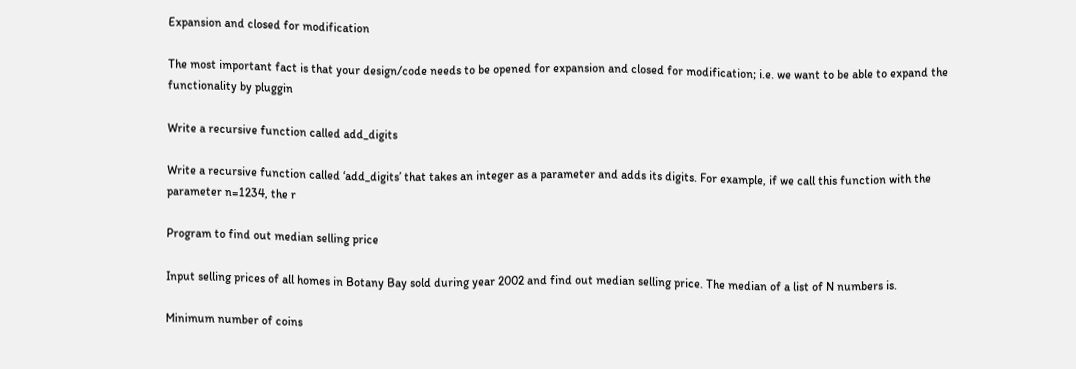Expansion and closed for modification

The most important fact is that your design/code needs to be opened for expansion and closed for modification; i.e. we want to be able to expand the functionality by pluggin

Write a recursive function called add_digits

Write a recursive function called ‘add_digits’ that takes an integer as a parameter and adds its digits. For example, if we call this function with the parameter n=1234, the r

Program to find out median selling price

Input selling prices of all homes in Botany Bay sold during year 2002 and find out median selling price. The median of a list of N numbers is.

Minimum number of coins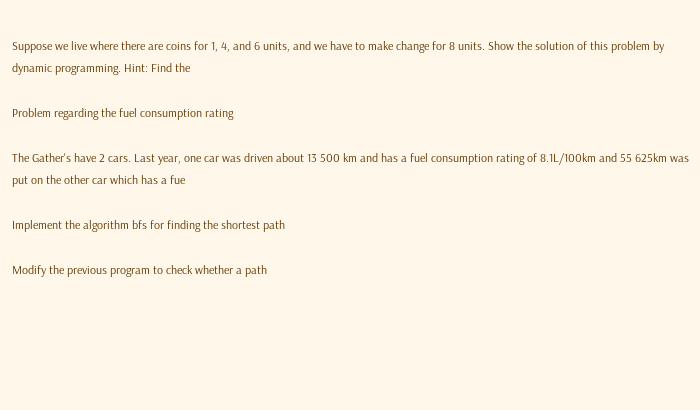Suppose we live where there are coins for 1, 4, and 6 units, and we have to make change for 8 units. Show the solution of this problem by dynamic programming. Hint: Find the

Problem regarding the fuel consumption rating

The Gather's have 2 cars. Last year, one car was driven about 13 500 km and has a fuel consumption rating of 8.1L/100km and 55 625km was put on the other car which has a fue

Implement the algorithm bfs for finding the shortest path

Modify the previous program to check whether a path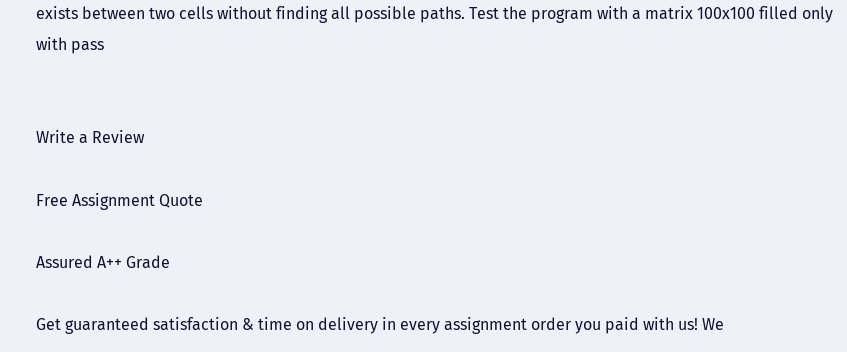exists between two cells without finding all possible paths. Test the program with a matrix 100x100 filled only with pass


Write a Review

Free Assignment Quote

Assured A++ Grade

Get guaranteed satisfaction & time on delivery in every assignment order you paid with us! We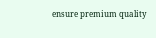ensure premium quality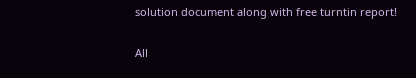solution document along with free turntin report!

All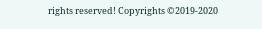rights reserved! Copyrights ©2019-2020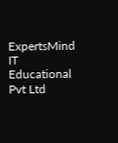ExpertsMind IT Educational Pvt Ltd